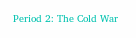Period 2: The Cold War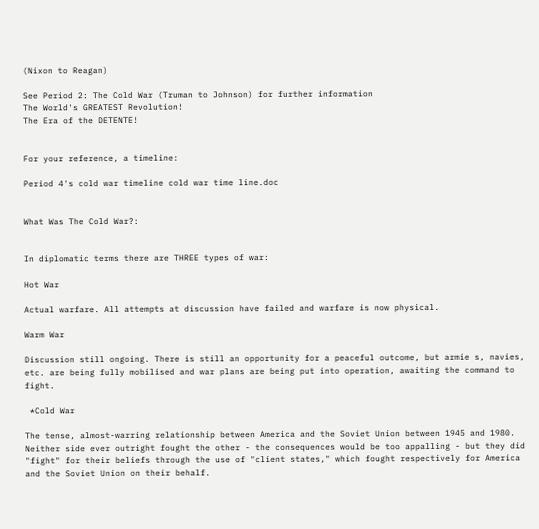(Nixon to Reagan)

See Period 2: The Cold War (Truman to Johnson) for further information
The World's GREATEST Revolution!
The Era of the DETENTE!


For your reference, a timeline:

Period 4's cold war timeline cold war time line.doc


What Was The Cold War?:


In diplomatic terms there are THREE types of war:

Hot War

Actual warfare. All attempts at discussion have failed and warfare is now physical.

Warm War

Discussion still ongoing. There is still an opportunity for a peaceful outcome, but armie s, navies, etc. are being fully mobilised and war plans are being put into operation, awaiting the command to fight.

 *Cold War

The tense, almost-warring relationship between America and the Soviet Union between 1945 and 1980. Neither side ever outright fought the other - the consequences would be too appalling - but they did "fight" for their beliefs through the use of "client states," which fought respectively for America and the Soviet Union on their behalf.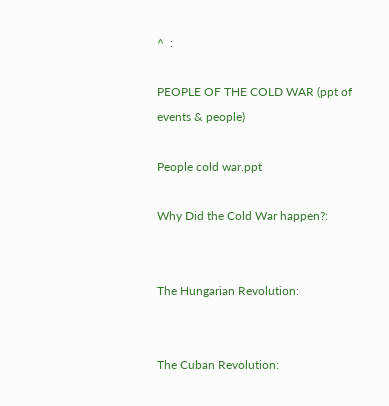^  :

PEOPLE OF THE COLD WAR (ppt of events & people)

People cold war.ppt

Why Did the Cold War happen?:


The Hungarian Revolution:


The Cuban Revolution: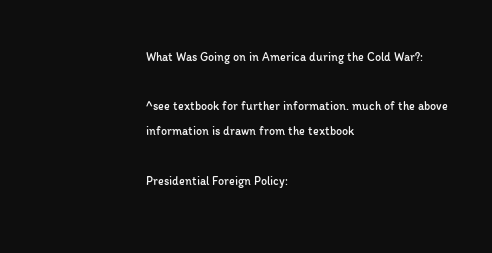What Was Going on in America during the Cold War?:

^see textbook for further information. much of the above information is drawn from the textbook

Presidential Foreign Policy: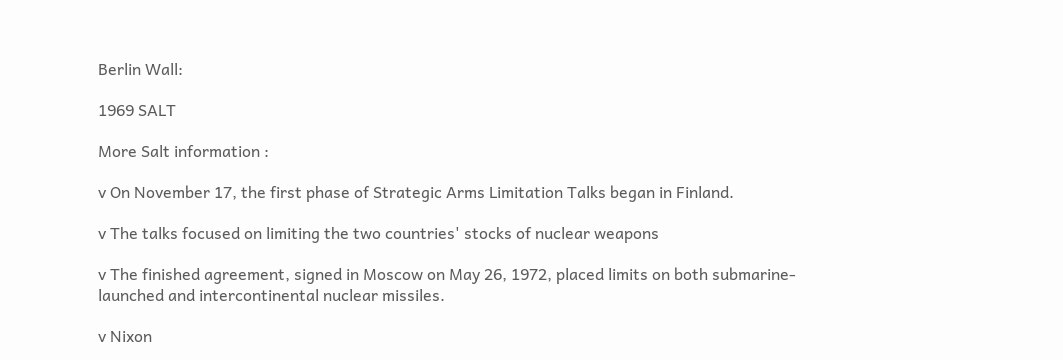Berlin Wall:

1969 SALT

More Salt information :

v On November 17, the first phase of Strategic Arms Limitation Talks began in Finland.

v The talks focused on limiting the two countries' stocks of nuclear weapons

v The finished agreement, signed in Moscow on May 26, 1972, placed limits on both submarine-launched and intercontinental nuclear missiles.

v Nixon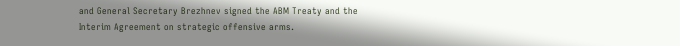and General Secretary Brezhnev signed the ABM Treaty and the Interim Agreement on strategic offensive arms.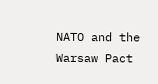NATO and the Warsaw Pact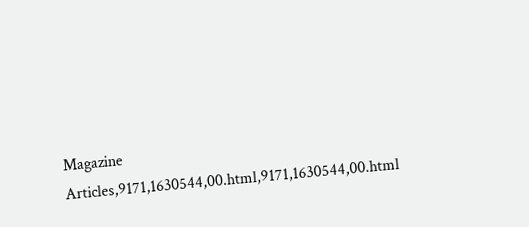Magazine Articles,9171,1630544,00.html,9171,1630544,00.html